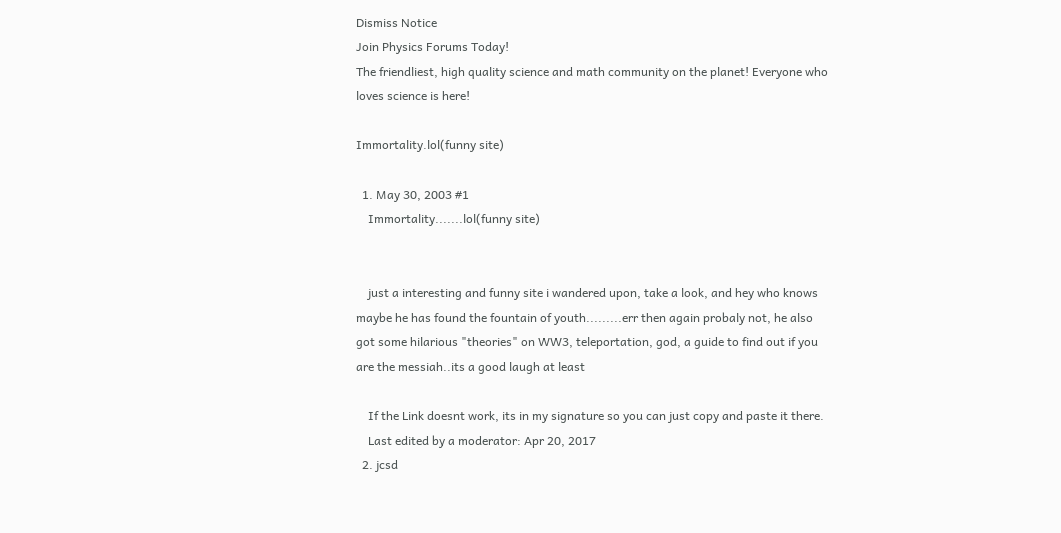Dismiss Notice
Join Physics Forums Today!
The friendliest, high quality science and math community on the planet! Everyone who loves science is here!

Immortality.lol(funny site)

  1. May 30, 2003 #1
    Immortality.......lol(funny site)


    just a interesting and funny site i wandered upon, take a look, and hey who knows maybe he has found the fountain of youth.........err then again probaly not, he also got some hilarious "theories" on WW3, teleportation, god, a guide to find out if you are the messiah..its a good laugh at least

    If the Link doesnt work, its in my signature so you can just copy and paste it there.
    Last edited by a moderator: Apr 20, 2017
  2. jcsd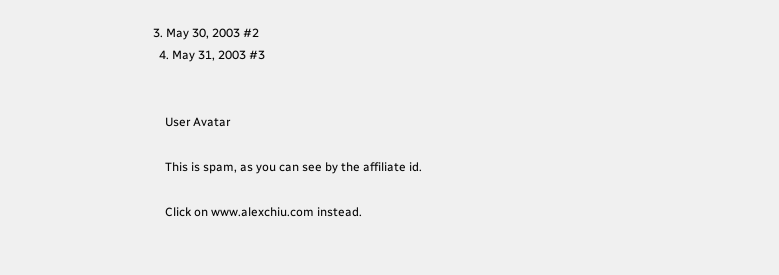3. May 30, 2003 #2
  4. May 31, 2003 #3


    User Avatar

    This is spam, as you can see by the affiliate id.

    Click on www.alexchiu.com instead.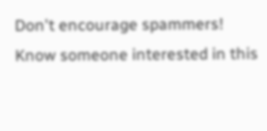Don't encourage spammers!
Know someone interested in this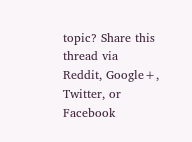topic? Share this thread via Reddit, Google+, Twitter, or Facebook